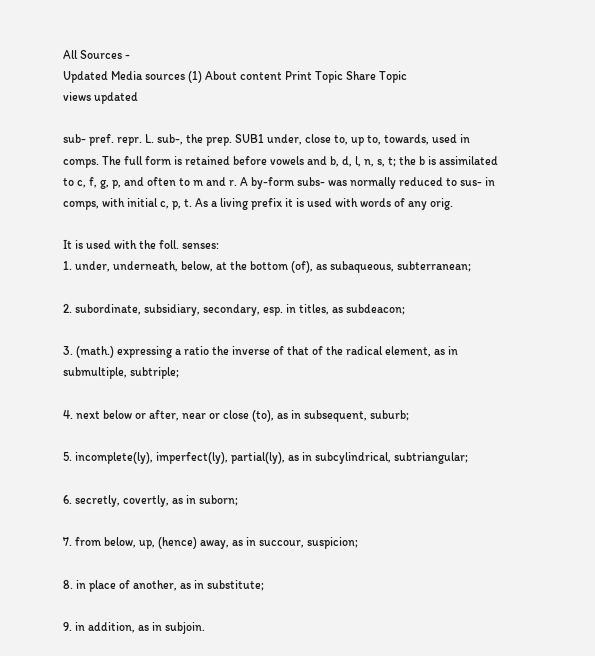All Sources -
Updated Media sources (1) About content Print Topic Share Topic
views updated

sub- pref. repr. L. sub-, the prep. SUB1 under, close to, up to, towards, used in comps. The full form is retained before vowels and b, d, l, n, s, t; the b is assimilated to c, f, g, p, and often to m and r. A by-form subs- was normally reduced to sus- in comps, with initial c, p, t. As a living prefix it is used with words of any orig.

It is used with the foll. senses:
1. under, underneath, below, at the bottom (of), as subaqueous, subterranean;

2. subordinate, subsidiary, secondary, esp. in titles, as subdeacon;

3. (math.) expressing a ratio the inverse of that of the radical element, as in submultiple, subtriple;

4. next below or after, near or close (to), as in subsequent, suburb;

5. incomplete(ly), imperfect(ly), partial(ly), as in subcylindrical, subtriangular;

6. secretly, covertly, as in suborn;

7. from below, up, (hence) away, as in succour, suspicion;

8. in place of another, as in substitute;

9. in addition, as in subjoin.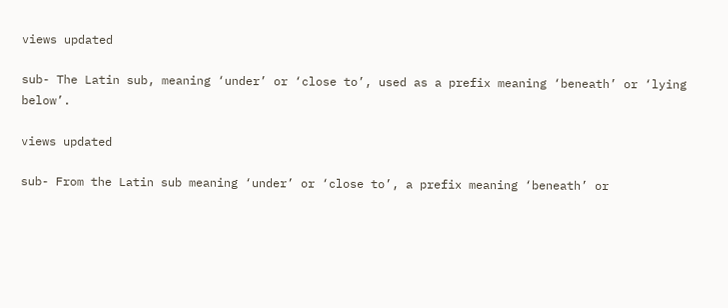views updated

sub- The Latin sub, meaning ‘under’ or ‘close to’, used as a prefix meaning ‘beneath’ or ‘lying below’.

views updated

sub- From the Latin sub meaning ‘under’ or ‘close to’, a prefix meaning ‘beneath’ or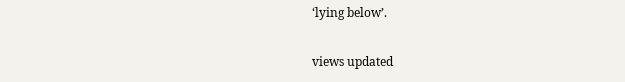‘lying below’.

views updated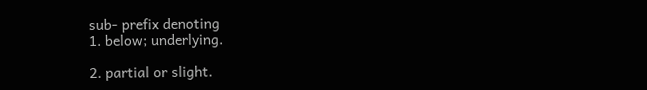sub- prefix denoting
1. below; underlying.

2. partial or slight.